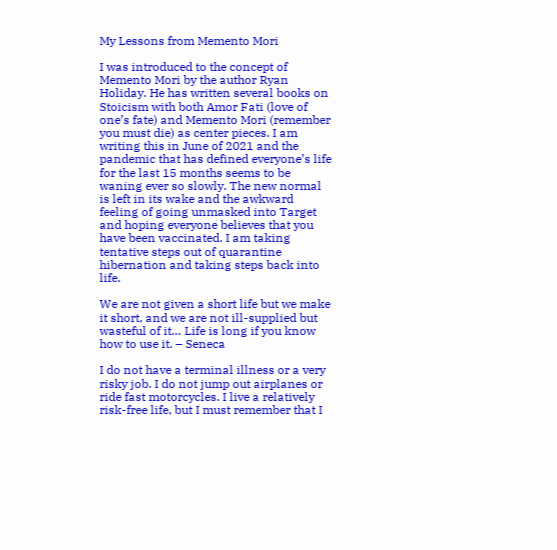My Lessons from Memento Mori

I was introduced to the concept of Memento Mori by the author Ryan Holiday. He has written several books on Stoicism with both Amor Fati (love of one’s fate) and Memento Mori (remember you must die) as center pieces. I am writing this in June of 2021 and the pandemic that has defined everyone’s life for the last 15 months seems to be waning ever so slowly. The new normal is left in its wake and the awkward feeling of going unmasked into Target and hoping everyone believes that you have been vaccinated. I am taking tentative steps out of quarantine hibernation and taking steps back into life.

We are not given a short life but we make it short, and we are not ill-supplied but wasteful of it… Life is long if you know how to use it. – Seneca

I do not have a terminal illness or a very risky job. I do not jump out airplanes or ride fast motorcycles. I live a relatively risk-free life, but I must remember that I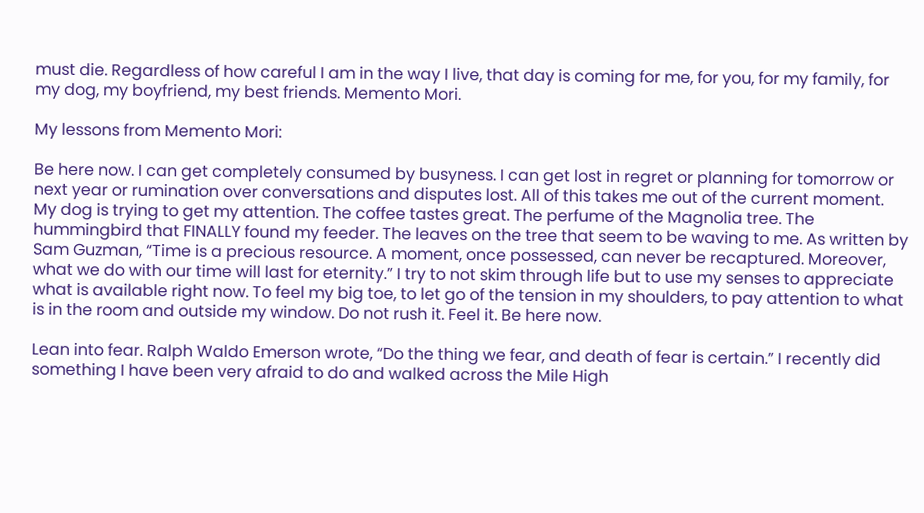must die. Regardless of how careful I am in the way I live, that day is coming for me, for you, for my family, for my dog, my boyfriend, my best friends. Memento Mori.

My lessons from Memento Mori:

Be here now. I can get completely consumed by busyness. I can get lost in regret or planning for tomorrow or next year or rumination over conversations and disputes lost. All of this takes me out of the current moment. My dog is trying to get my attention. The coffee tastes great. The perfume of the Magnolia tree. The hummingbird that FINALLY found my feeder. The leaves on the tree that seem to be waving to me. As written by Sam Guzman, “Time is a precious resource. A moment, once possessed, can never be recaptured. Moreover, what we do with our time will last for eternity.” I try to not skim through life but to use my senses to appreciate what is available right now. To feel my big toe, to let go of the tension in my shoulders, to pay attention to what is in the room and outside my window. Do not rush it. Feel it. Be here now.

Lean into fear. Ralph Waldo Emerson wrote, “Do the thing we fear, and death of fear is certain.” I recently did something I have been very afraid to do and walked across the Mile High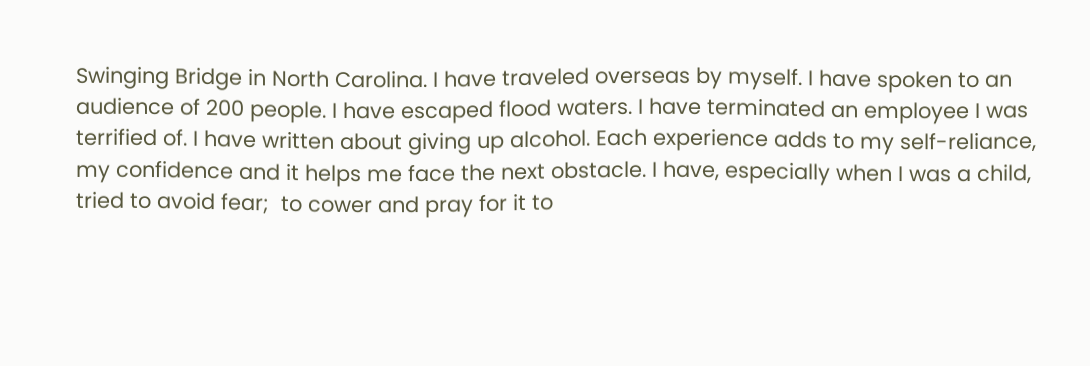Swinging Bridge in North Carolina. I have traveled overseas by myself. I have spoken to an audience of 200 people. I have escaped flood waters. I have terminated an employee I was terrified of. I have written about giving up alcohol. Each experience adds to my self-reliance, my confidence and it helps me face the next obstacle. I have, especially when I was a child, tried to avoid fear;  to cower and pray for it to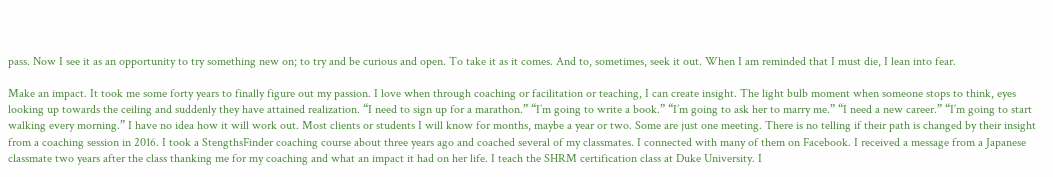pass. Now I see it as an opportunity to try something new on; to try and be curious and open. To take it as it comes. And to, sometimes, seek it out. When I am reminded that I must die, I lean into fear.

Make an impact. It took me some forty years to finally figure out my passion. I love when through coaching or facilitation or teaching, I can create insight. The light bulb moment when someone stops to think, eyes looking up towards the ceiling and suddenly they have attained realization. “I need to sign up for a marathon.” “I’m going to write a book.” “I’m going to ask her to marry me.” “I need a new career.” “I’m going to start walking every morning.” I have no idea how it will work out. Most clients or students I will know for months, maybe a year or two. Some are just one meeting. There is no telling if their path is changed by their insight from a coaching session in 2016. I took a StengthsFinder coaching course about three years ago and coached several of my classmates. I connected with many of them on Facebook. I received a message from a Japanese classmate two years after the class thanking me for my coaching and what an impact it had on her life. I teach the SHRM certification class at Duke University. I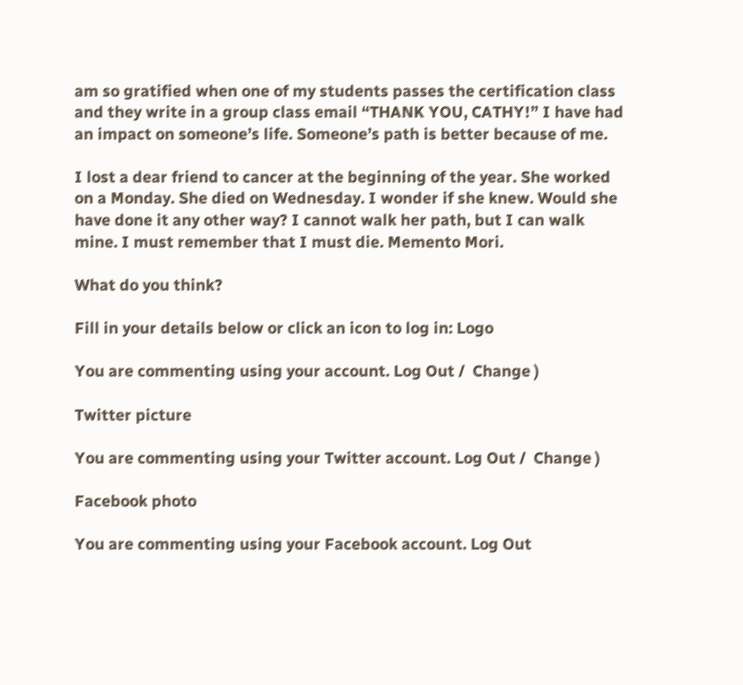am so gratified when one of my students passes the certification class and they write in a group class email “THANK YOU, CATHY!” I have had an impact on someone’s life. Someone’s path is better because of me.

I lost a dear friend to cancer at the beginning of the year. She worked on a Monday. She died on Wednesday. I wonder if she knew. Would she have done it any other way? I cannot walk her path, but I can walk mine. I must remember that I must die. Memento Mori.

What do you think?

Fill in your details below or click an icon to log in: Logo

You are commenting using your account. Log Out /  Change )

Twitter picture

You are commenting using your Twitter account. Log Out /  Change )

Facebook photo

You are commenting using your Facebook account. Log Out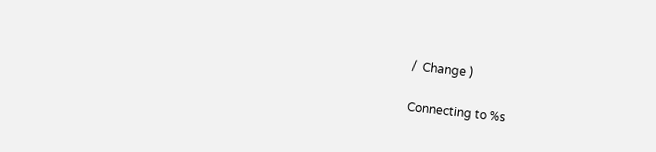/  Change )

Connecting to %s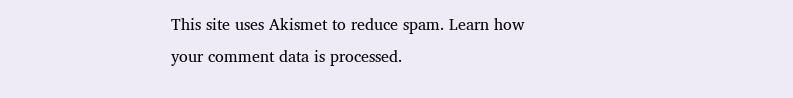This site uses Akismet to reduce spam. Learn how your comment data is processed.